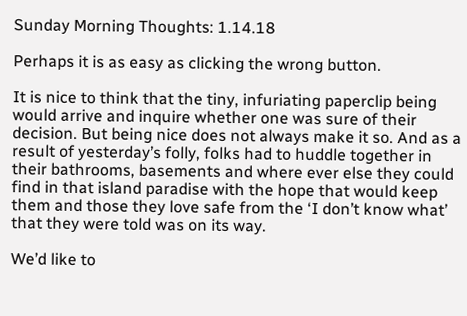Sunday Morning Thoughts: 1.14.18

Perhaps it is as easy as clicking the wrong button.

It is nice to think that the tiny, infuriating paperclip being would arrive and inquire whether one was sure of their decision. But being nice does not always make it so. And as a result of yesterday’s folly, folks had to huddle together in their bathrooms, basements and where ever else they could find in that island paradise with the hope that would keep them and those they love safe from the ‘I don’t know what’ that they were told was on its way.

We’d like to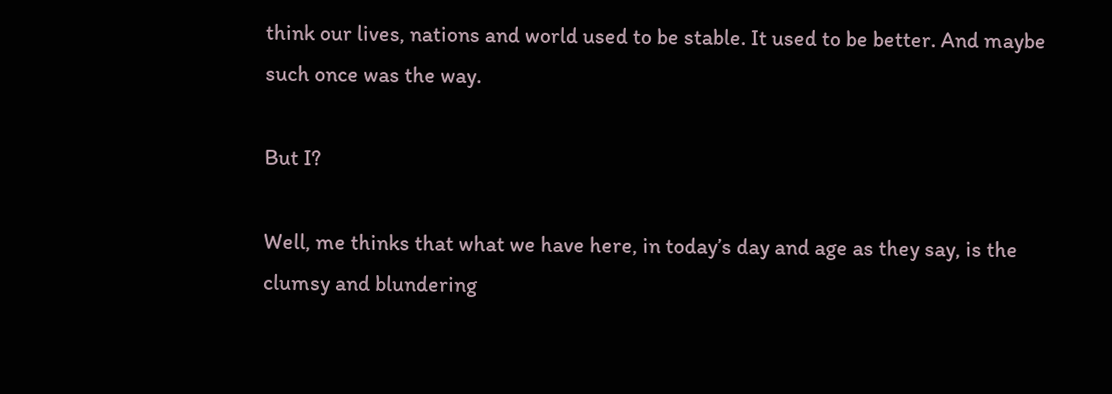think our lives, nations and world used to be stable. It used to be better. And maybe such once was the way.

But I?

Well, me thinks that what we have here, in today’s day and age as they say, is the clumsy and blundering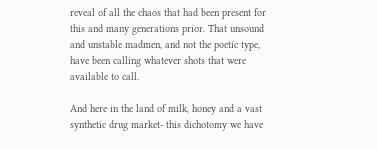reveal of all the chaos that had been present for this and many generations prior. That unsound and unstable madmen, and not the poetic type, have been calling whatever shots that were available to call.

And here in the land of milk, honey and a vast synthetic drug market- this dichotomy we have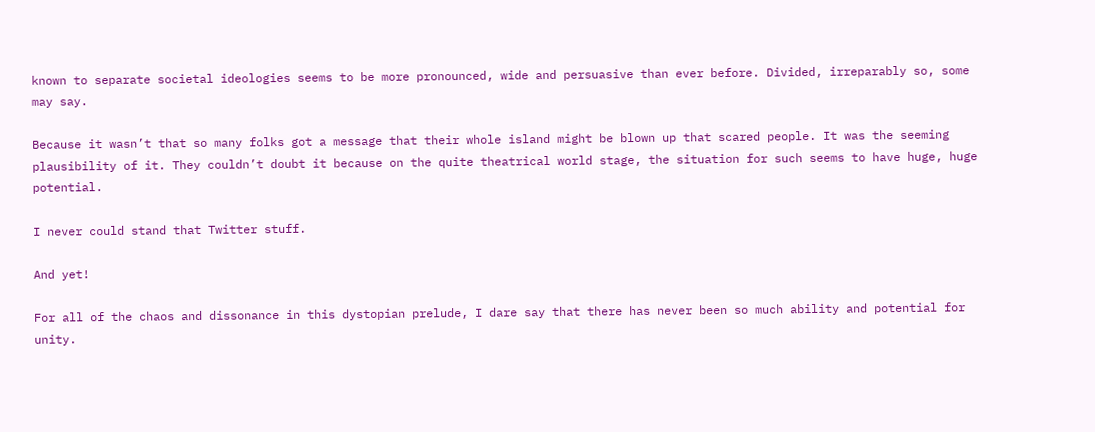known to separate societal ideologies seems to be more pronounced, wide and persuasive than ever before. Divided, irreparably so, some may say.

Because it wasn’t that so many folks got a message that their whole island might be blown up that scared people. It was the seeming plausibility of it. They couldn’t doubt it because on the quite theatrical world stage, the situation for such seems to have huge, huge potential.

I never could stand that Twitter stuff.

And yet!

For all of the chaos and dissonance in this dystopian prelude, I dare say that there has never been so much ability and potential for unity.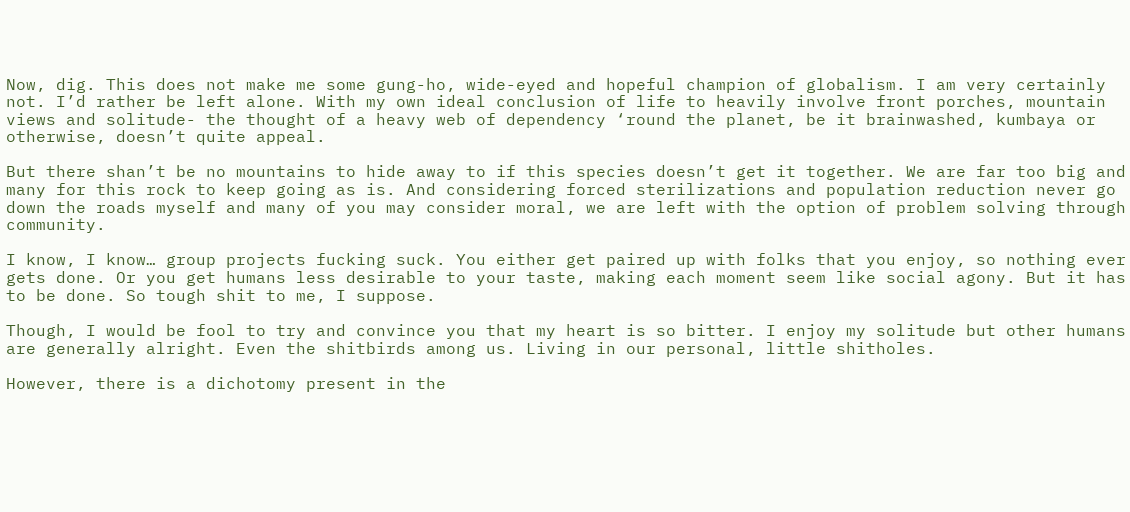Now, dig. This does not make me some gung-ho, wide-eyed and hopeful champion of globalism. I am very certainly not. I’d rather be left alone. With my own ideal conclusion of life to heavily involve front porches, mountain views and solitude- the thought of a heavy web of dependency ‘round the planet, be it brainwashed, kumbaya or otherwise, doesn’t quite appeal.

But there shan’t be no mountains to hide away to if this species doesn’t get it together. We are far too big and many for this rock to keep going as is. And considering forced sterilizations and population reduction never go down the roads myself and many of you may consider moral, we are left with the option of problem solving through community.

I know, I know… group projects fucking suck. You either get paired up with folks that you enjoy, so nothing ever gets done. Or you get humans less desirable to your taste, making each moment seem like social agony. But it has to be done. So tough shit to me, I suppose.

Though, I would be fool to try and convince you that my heart is so bitter. I enjoy my solitude but other humans are generally alright. Even the shitbirds among us. Living in our personal, little shitholes.

However, there is a dichotomy present in the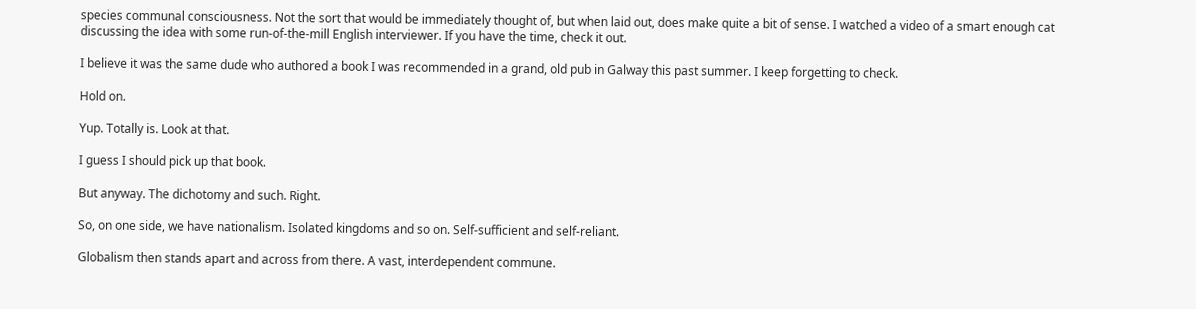species communal consciousness. Not the sort that would be immediately thought of, but when laid out, does make quite a bit of sense. I watched a video of a smart enough cat discussing the idea with some run-of-the-mill English interviewer. If you have the time, check it out.

I believe it was the same dude who authored a book I was recommended in a grand, old pub in Galway this past summer. I keep forgetting to check.

Hold on.

Yup. Totally is. Look at that.

I guess I should pick up that book.

But anyway. The dichotomy and such. Right.

So, on one side, we have nationalism. Isolated kingdoms and so on. Self-sufficient and self-reliant.

Globalism then stands apart and across from there. A vast, interdependent commune.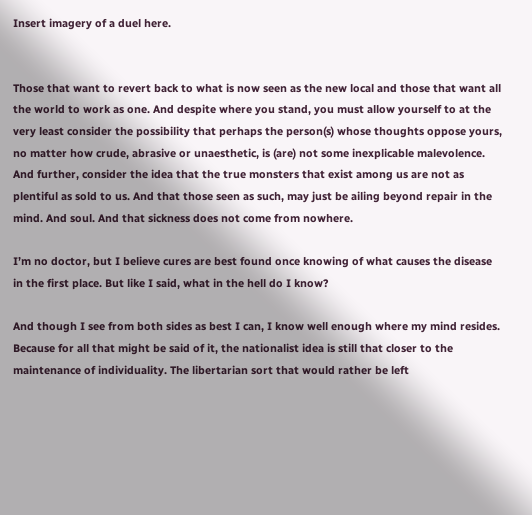Insert imagery of a duel here.


Those that want to revert back to what is now seen as the new local and those that want all the world to work as one. And despite where you stand, you must allow yourself to at the very least consider the possibility that perhaps the person(s) whose thoughts oppose yours, no matter how crude, abrasive or unaesthetic, is (are) not some inexplicable malevolence. And further, consider the idea that the true monsters that exist among us are not as plentiful as sold to us. And that those seen as such, may just be ailing beyond repair in the mind. And soul. And that sickness does not come from nowhere.

I’m no doctor, but I believe cures are best found once knowing of what causes the disease in the first place. But like I said, what in the hell do I know?

And though I see from both sides as best I can, I know well enough where my mind resides. Because for all that might be said of it, the nationalist idea is still that closer to the maintenance of individuality. The libertarian sort that would rather be left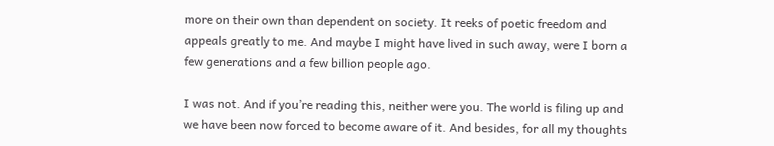more on their own than dependent on society. It reeks of poetic freedom and appeals greatly to me. And maybe I might have lived in such away, were I born a few generations and a few billion people ago.

I was not. And if you’re reading this, neither were you. The world is filing up and we have been now forced to become aware of it. And besides, for all my thoughts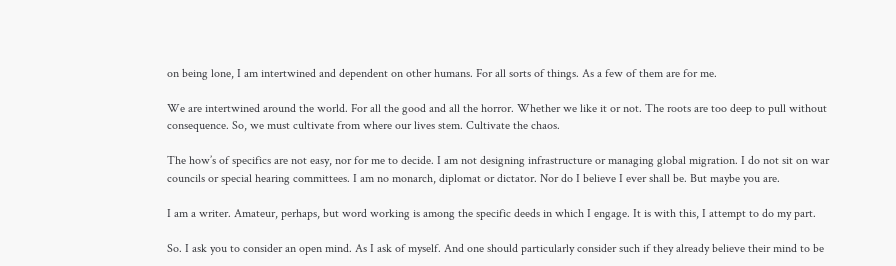on being lone, I am intertwined and dependent on other humans. For all sorts of things. As a few of them are for me.

We are intertwined around the world. For all the good and all the horror. Whether we like it or not. The roots are too deep to pull without consequence. So, we must cultivate from where our lives stem. Cultivate the chaos.

The how’s of specifics are not easy, nor for me to decide. I am not designing infrastructure or managing global migration. I do not sit on war councils or special hearing committees. I am no monarch, diplomat or dictator. Nor do I believe I ever shall be. But maybe you are.

I am a writer. Amateur, perhaps, but word working is among the specific deeds in which I engage. It is with this, I attempt to do my part.

So. I ask you to consider an open mind. As I ask of myself. And one should particularly consider such if they already believe their mind to be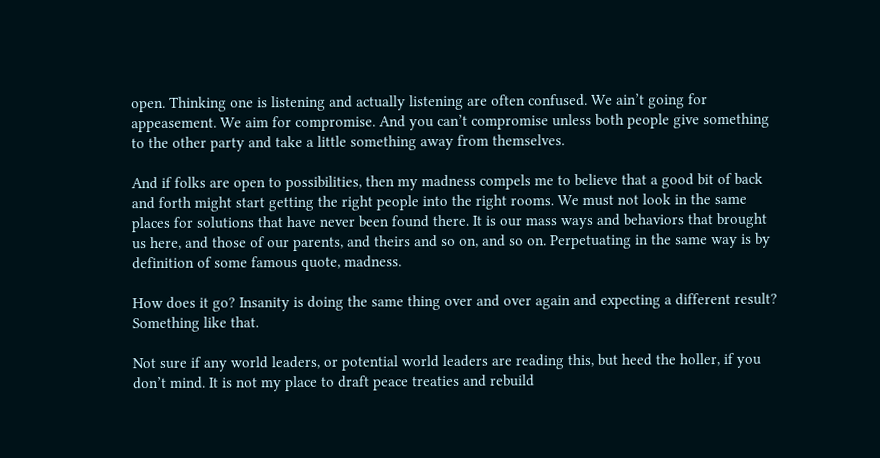open. Thinking one is listening and actually listening are often confused. We ain’t going for appeasement. We aim for compromise. And you can’t compromise unless both people give something to the other party and take a little something away from themselves.

And if folks are open to possibilities, then my madness compels me to believe that a good bit of back and forth might start getting the right people into the right rooms. We must not look in the same places for solutions that have never been found there. It is our mass ways and behaviors that brought us here, and those of our parents, and theirs and so on, and so on. Perpetuating in the same way is by definition of some famous quote, madness.

How does it go? Insanity is doing the same thing over and over again and expecting a different result? Something like that.

Not sure if any world leaders, or potential world leaders are reading this, but heed the holler, if you don’t mind. It is not my place to draft peace treaties and rebuild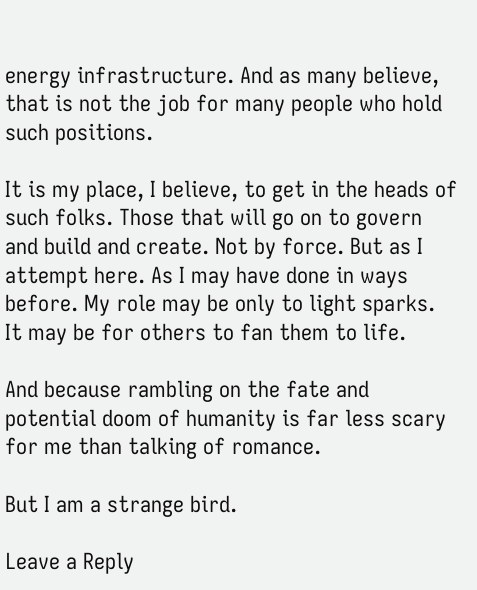energy infrastructure. And as many believe, that is not the job for many people who hold such positions.

It is my place, I believe, to get in the heads of such folks. Those that will go on to govern and build and create. Not by force. But as I attempt here. As I may have done in ways before. My role may be only to light sparks. It may be for others to fan them to life.

And because rambling on the fate and potential doom of humanity is far less scary for me than talking of romance.

But I am a strange bird.

Leave a Reply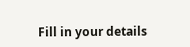Fill in your details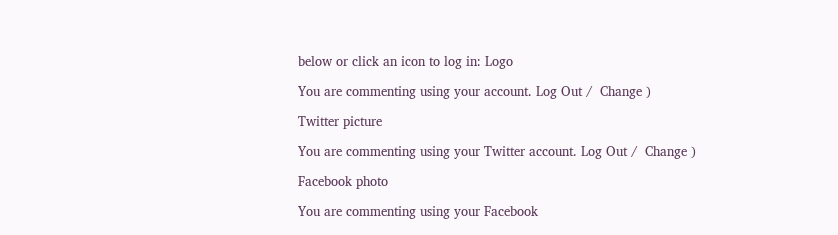below or click an icon to log in: Logo

You are commenting using your account. Log Out /  Change )

Twitter picture

You are commenting using your Twitter account. Log Out /  Change )

Facebook photo

You are commenting using your Facebook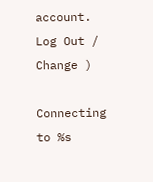account. Log Out /  Change )

Connecting to %s